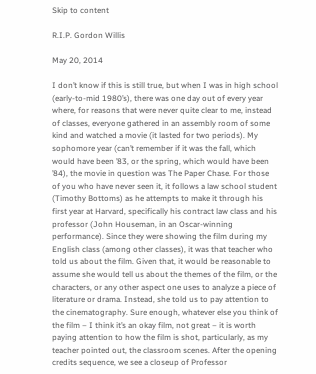Skip to content

R.I.P. Gordon Willis

May 20, 2014

I don’t know if this is still true, but when I was in high school (early-to-mid 1980’s), there was one day out of every year where, for reasons that were never quite clear to me, instead of classes, everyone gathered in an assembly room of some kind and watched a movie (it lasted for two periods). My sophomore year (can’t remember if it was the fall, which would have been ’83, or the spring, which would have been ’84), the movie in question was The Paper Chase. For those of you who have never seen it, it follows a law school student (Timothy Bottoms) as he attempts to make it through his first year at Harvard, specifically his contract law class and his professor (John Houseman, in an Oscar-winning performance). Since they were showing the film during my English class (among other classes), it was that teacher who told us about the film. Given that, it would be reasonable to assume she would tell us about the themes of the film, or the characters, or any other aspect one uses to analyze a piece of literature or drama. Instead, she told us to pay attention to the cinematography. Sure enough, whatever else you think of the film – I think it’s an okay film, not great – it is worth paying attention to how the film is shot, particularly, as my teacher pointed out, the classroom scenes. After the opening credits sequence, we see a closeup of Professor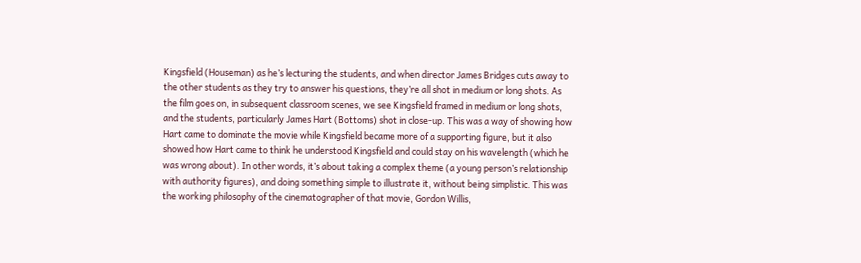Kingsfield (Houseman) as he’s lecturing the students, and when director James Bridges cuts away to the other students as they try to answer his questions, they’re all shot in medium or long shots. As the film goes on, in subsequent classroom scenes, we see Kingsfield framed in medium or long shots, and the students, particularly James Hart (Bottoms) shot in close-up. This was a way of showing how Hart came to dominate the movie while Kingsfield became more of a supporting figure, but it also showed how Hart came to think he understood Kingsfield and could stay on his wavelength (which he was wrong about). In other words, it’s about taking a complex theme (a young person’s relationship with authority figures), and doing something simple to illustrate it, without being simplistic. This was the working philosophy of the cinematographer of that movie, Gordon Willis,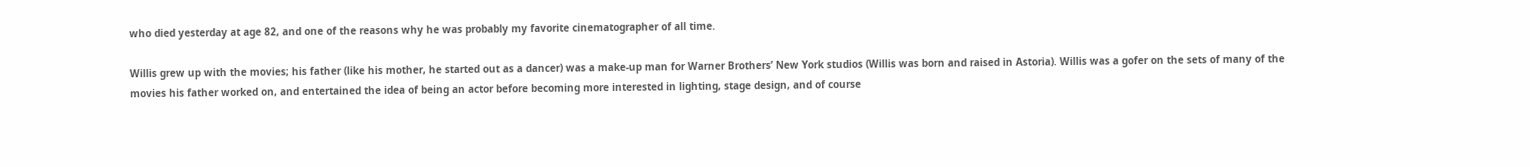who died yesterday at age 82, and one of the reasons why he was probably my favorite cinematographer of all time.

Willis grew up with the movies; his father (like his mother, he started out as a dancer) was a make-up man for Warner Brothers’ New York studios (Willis was born and raised in Astoria). Willis was a gofer on the sets of many of the movies his father worked on, and entertained the idea of being an actor before becoming more interested in lighting, stage design, and of course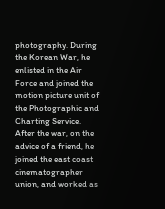photography. During the Korean War, he enlisted in the Air Force and joined the motion picture unit of the Photographic and Charting Service. After the war, on the advice of a friend, he joined the east coast cinematographer union, and worked as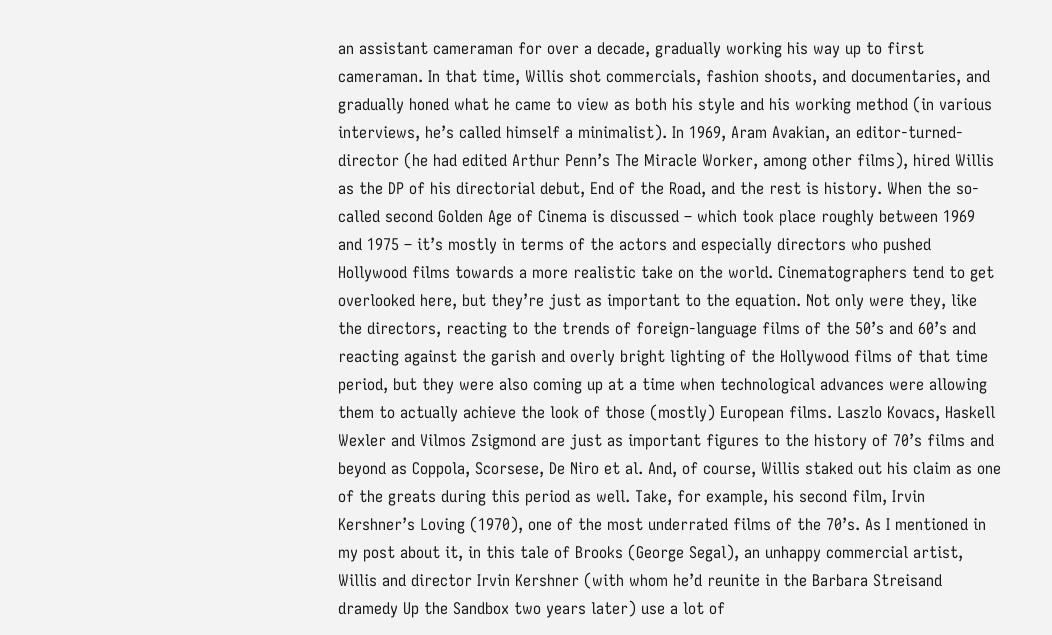an assistant cameraman for over a decade, gradually working his way up to first cameraman. In that time, Willis shot commercials, fashion shoots, and documentaries, and gradually honed what he came to view as both his style and his working method (in various interviews, he’s called himself a minimalist). In 1969, Aram Avakian, an editor-turned-director (he had edited Arthur Penn’s The Miracle Worker, among other films), hired Willis as the DP of his directorial debut, End of the Road, and the rest is history. When the so-called second Golden Age of Cinema is discussed – which took place roughly between 1969 and 1975 – it’s mostly in terms of the actors and especially directors who pushed Hollywood films towards a more realistic take on the world. Cinematographers tend to get overlooked here, but they’re just as important to the equation. Not only were they, like the directors, reacting to the trends of foreign-language films of the 50’s and 60’s and reacting against the garish and overly bright lighting of the Hollywood films of that time period, but they were also coming up at a time when technological advances were allowing them to actually achieve the look of those (mostly) European films. Laszlo Kovacs, Haskell Wexler and Vilmos Zsigmond are just as important figures to the history of 70’s films and beyond as Coppola, Scorsese, De Niro et al. And, of course, Willis staked out his claim as one of the greats during this period as well. Take, for example, his second film, Irvin Kershner’s Loving (1970), one of the most underrated films of the 70’s. As I mentioned in my post about it, in this tale of Brooks (George Segal), an unhappy commercial artist, Willis and director Irvin Kershner (with whom he’d reunite in the Barbara Streisand dramedy Up the Sandbox two years later) use a lot of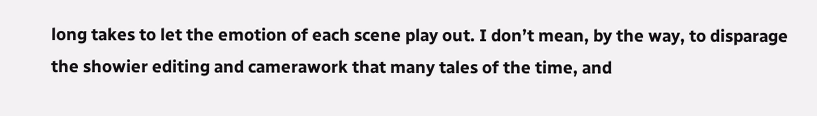long takes to let the emotion of each scene play out. I don’t mean, by the way, to disparage the showier editing and camerawork that many tales of the time, and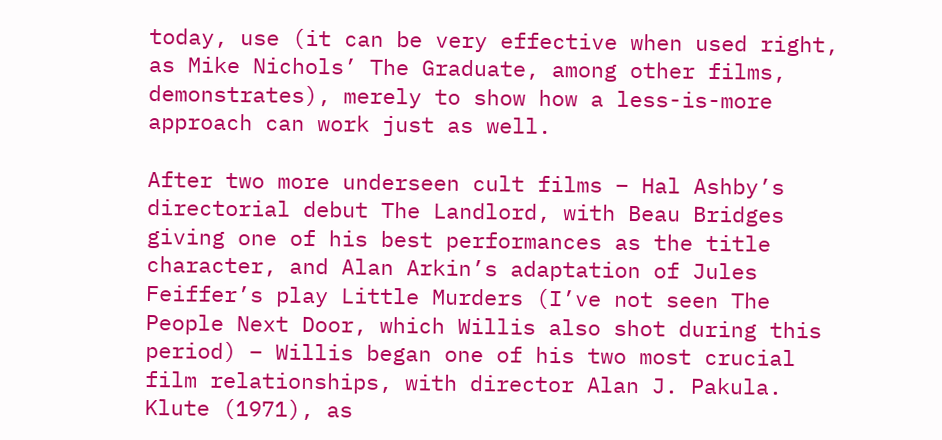today, use (it can be very effective when used right, as Mike Nichols’ The Graduate, among other films, demonstrates), merely to show how a less-is-more approach can work just as well.

After two more underseen cult films – Hal Ashby’s directorial debut The Landlord, with Beau Bridges giving one of his best performances as the title character, and Alan Arkin’s adaptation of Jules Feiffer’s play Little Murders (I’ve not seen The People Next Door, which Willis also shot during this period) – Willis began one of his two most crucial film relationships, with director Alan J. Pakula. Klute (1971), as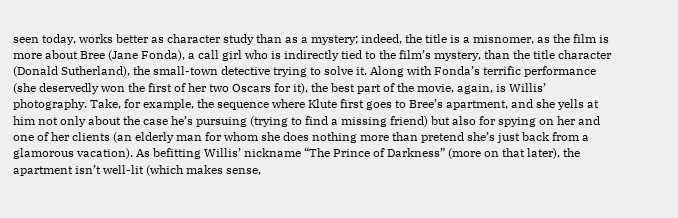seen today, works better as character study than as a mystery; indeed, the title is a misnomer, as the film is more about Bree (Jane Fonda), a call girl who is indirectly tied to the film’s mystery, than the title character (Donald Sutherland), the small-town detective trying to solve it. Along with Fonda’s terrific performance (she deservedly won the first of her two Oscars for it), the best part of the movie, again, is Willis’ photography. Take, for example, the sequence where Klute first goes to Bree’s apartment, and she yells at him not only about the case he’s pursuing (trying to find a missing friend) but also for spying on her and one of her clients (an elderly man for whom she does nothing more than pretend she’s just back from a glamorous vacation). As befitting Willis’ nickname “The Prince of Darkness” (more on that later), the apartment isn’t well-lit (which makes sense,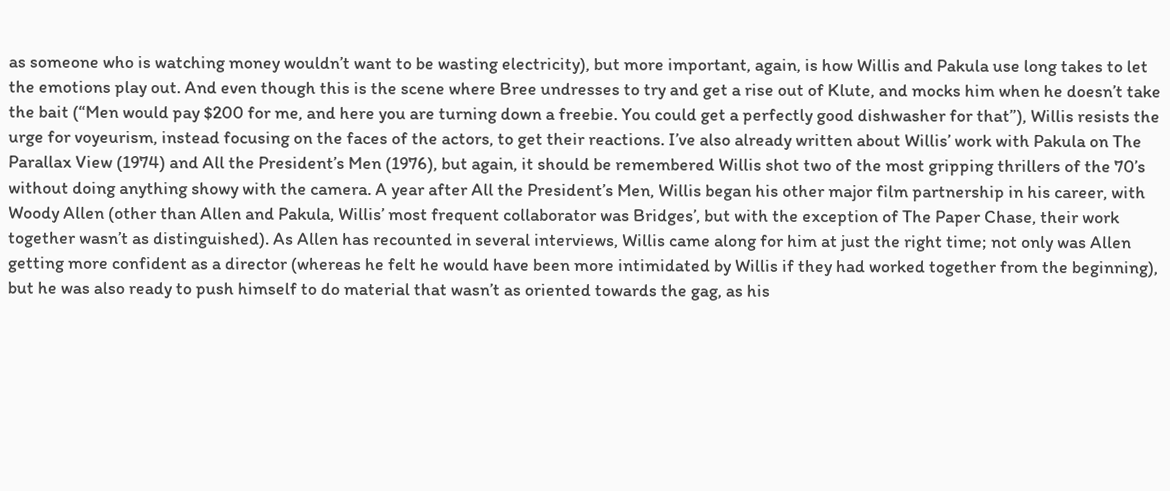as someone who is watching money wouldn’t want to be wasting electricity), but more important, again, is how Willis and Pakula use long takes to let the emotions play out. And even though this is the scene where Bree undresses to try and get a rise out of Klute, and mocks him when he doesn’t take the bait (“Men would pay $200 for me, and here you are turning down a freebie. You could get a perfectly good dishwasher for that”), Willis resists the urge for voyeurism, instead focusing on the faces of the actors, to get their reactions. I’ve also already written about Willis’ work with Pakula on The Parallax View (1974) and All the President’s Men (1976), but again, it should be remembered Willis shot two of the most gripping thrillers of the 70’s without doing anything showy with the camera. A year after All the President’s Men, Willis began his other major film partnership in his career, with Woody Allen (other than Allen and Pakula, Willis’ most frequent collaborator was Bridges’, but with the exception of The Paper Chase, their work together wasn’t as distinguished). As Allen has recounted in several interviews, Willis came along for him at just the right time; not only was Allen getting more confident as a director (whereas he felt he would have been more intimidated by Willis if they had worked together from the beginning), but he was also ready to push himself to do material that wasn’t as oriented towards the gag, as his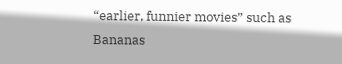“earlier, funnier movies” such as Bananas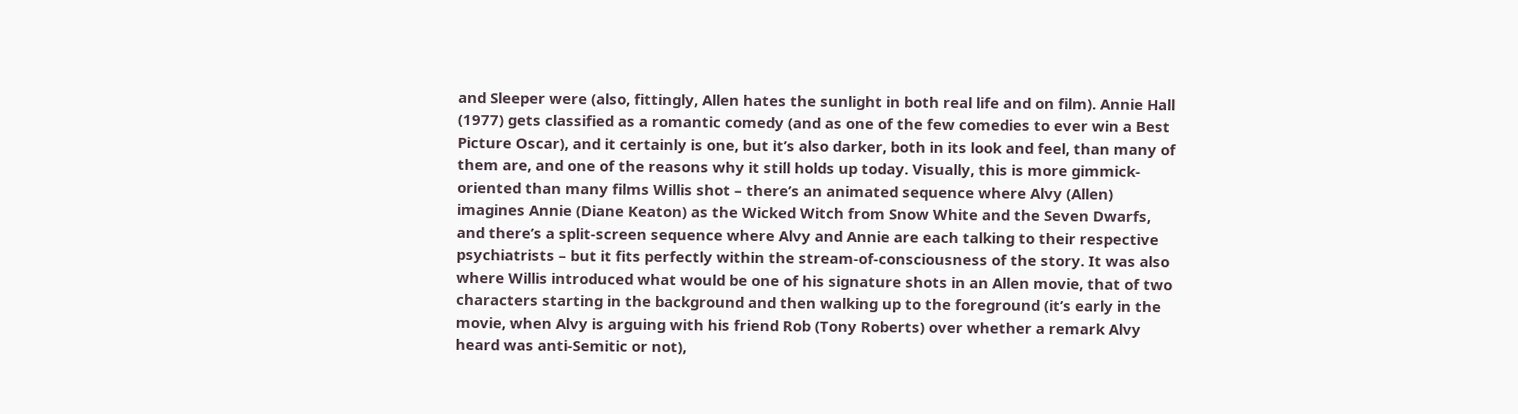and Sleeper were (also, fittingly, Allen hates the sunlight in both real life and on film). Annie Hall (1977) gets classified as a romantic comedy (and as one of the few comedies to ever win a Best Picture Oscar), and it certainly is one, but it’s also darker, both in its look and feel, than many of them are, and one of the reasons why it still holds up today. Visually, this is more gimmick-oriented than many films Willis shot – there’s an animated sequence where Alvy (Allen) imagines Annie (Diane Keaton) as the Wicked Witch from Snow White and the Seven Dwarfs, and there’s a split-screen sequence where Alvy and Annie are each talking to their respective psychiatrists – but it fits perfectly within the stream-of-consciousness of the story. It was also where Willis introduced what would be one of his signature shots in an Allen movie, that of two characters starting in the background and then walking up to the foreground (it’s early in the movie, when Alvy is arguing with his friend Rob (Tony Roberts) over whether a remark Alvy heard was anti-Semitic or not),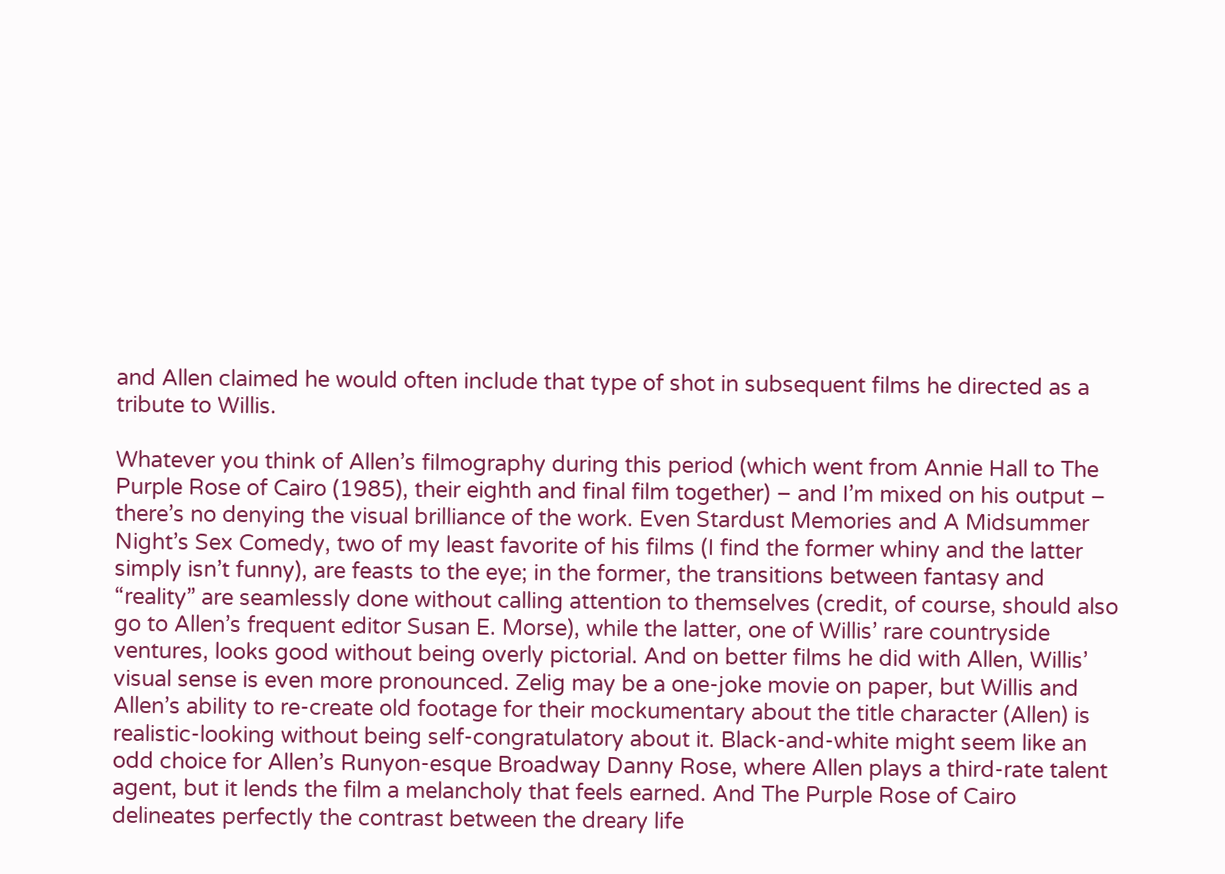and Allen claimed he would often include that type of shot in subsequent films he directed as a tribute to Willis.

Whatever you think of Allen’s filmography during this period (which went from Annie Hall to The Purple Rose of Cairo (1985), their eighth and final film together) – and I’m mixed on his output – there’s no denying the visual brilliance of the work. Even Stardust Memories and A Midsummer Night’s Sex Comedy, two of my least favorite of his films (I find the former whiny and the latter simply isn’t funny), are feasts to the eye; in the former, the transitions between fantasy and “reality” are seamlessly done without calling attention to themselves (credit, of course, should also go to Allen’s frequent editor Susan E. Morse), while the latter, one of Willis’ rare countryside ventures, looks good without being overly pictorial. And on better films he did with Allen, Willis’ visual sense is even more pronounced. Zelig may be a one-joke movie on paper, but Willis and Allen’s ability to re-create old footage for their mockumentary about the title character (Allen) is realistic-looking without being self-congratulatory about it. Black-and-white might seem like an odd choice for Allen’s Runyon-esque Broadway Danny Rose, where Allen plays a third-rate talent agent, but it lends the film a melancholy that feels earned. And The Purple Rose of Cairo delineates perfectly the contrast between the dreary life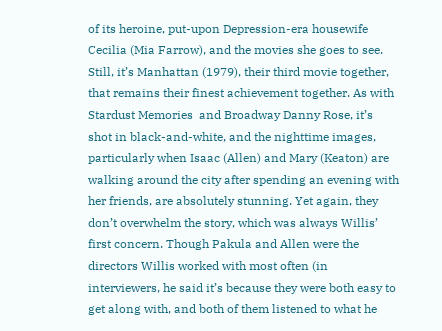of its heroine, put-upon Depression-era housewife Cecilia (Mia Farrow), and the movies she goes to see. Still, it’s Manhattan (1979), their third movie together, that remains their finest achievement together. As with Stardust Memories  and Broadway Danny Rose, it’s shot in black-and-white, and the nighttime images, particularly when Isaac (Allen) and Mary (Keaton) are walking around the city after spending an evening with her friends, are absolutely stunning. Yet again, they don’t overwhelm the story, which was always Willis’ first concern. Though Pakula and Allen were the directors Willis worked with most often (in interviewers, he said it’s because they were both easy to get along with, and both of them listened to what he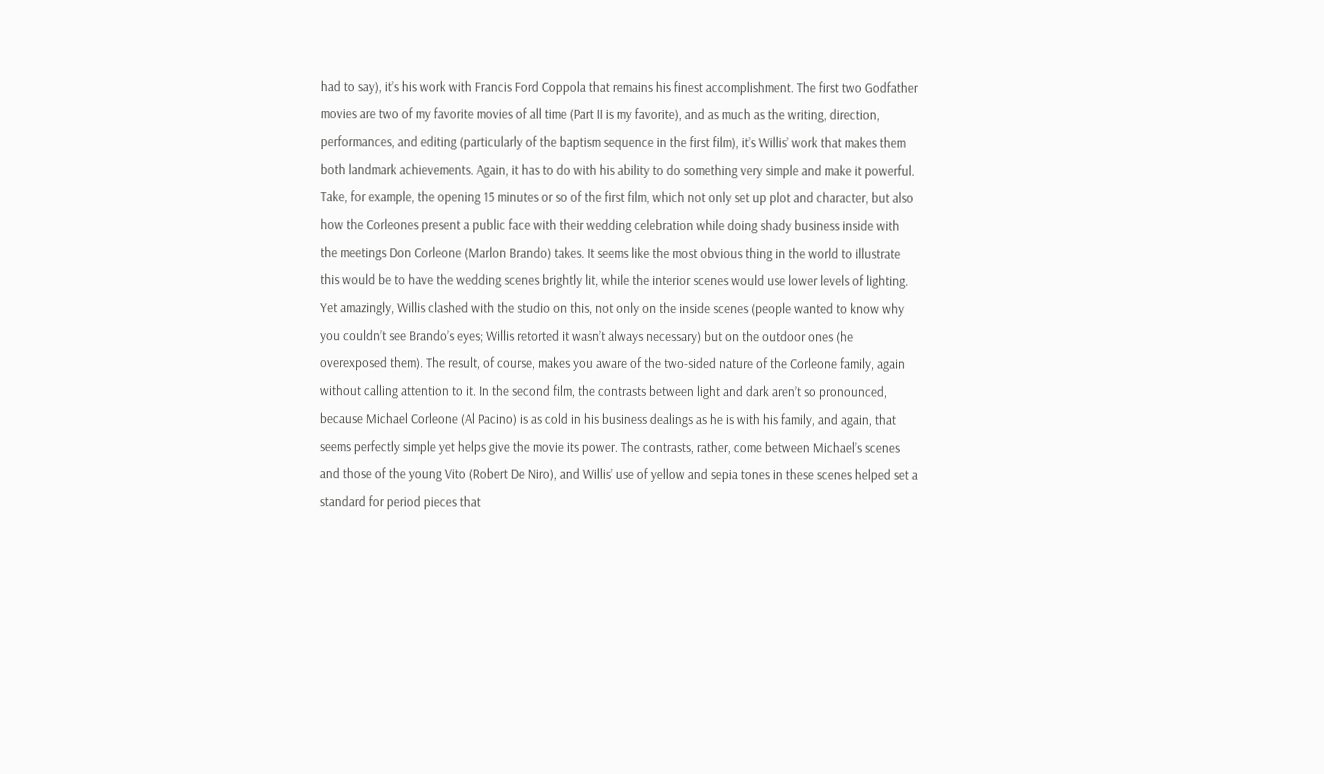had to say), it’s his work with Francis Ford Coppola that remains his finest accomplishment. The first two Godfather movies are two of my favorite movies of all time (Part II is my favorite), and as much as the writing, direction, performances, and editing (particularly of the baptism sequence in the first film), it’s Willis’ work that makes them both landmark achievements. Again, it has to do with his ability to do something very simple and make it powerful. Take, for example, the opening 15 minutes or so of the first film, which not only set up plot and character, but also how the Corleones present a public face with their wedding celebration while doing shady business inside with the meetings Don Corleone (Marlon Brando) takes. It seems like the most obvious thing in the world to illustrate this would be to have the wedding scenes brightly lit, while the interior scenes would use lower levels of lighting. Yet amazingly, Willis clashed with the studio on this, not only on the inside scenes (people wanted to know why you couldn’t see Brando’s eyes; Willis retorted it wasn’t always necessary) but on the outdoor ones (he overexposed them). The result, of course, makes you aware of the two-sided nature of the Corleone family, again without calling attention to it. In the second film, the contrasts between light and dark aren’t so pronounced, because Michael Corleone (Al Pacino) is as cold in his business dealings as he is with his family, and again, that seems perfectly simple yet helps give the movie its power. The contrasts, rather, come between Michael’s scenes and those of the young Vito (Robert De Niro), and Willis’ use of yellow and sepia tones in these scenes helped set a standard for period pieces that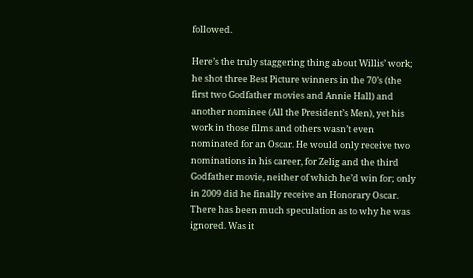followed.

Here’s the truly staggering thing about Willis’ work; he shot three Best Picture winners in the 70’s (the first two Godfather movies and Annie Hall) and another nominee (All the President’s Men), yet his work in those films and others wasn’t even nominated for an Oscar. He would only receive two nominations in his career, for Zelig and the third Godfather movie, neither of which he’d win for; only in 2009 did he finally receive an Honorary Oscar. There has been much speculation as to why he was ignored. Was it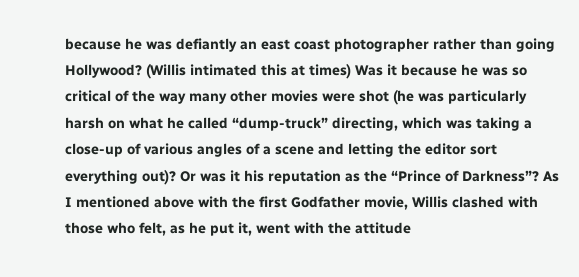because he was defiantly an east coast photographer rather than going Hollywood? (Willis intimated this at times) Was it because he was so critical of the way many other movies were shot (he was particularly harsh on what he called “dump-truck” directing, which was taking a close-up of various angles of a scene and letting the editor sort everything out)? Or was it his reputation as the “Prince of Darkness”? As I mentioned above with the first Godfather movie, Willis clashed with those who felt, as he put it, went with the attitude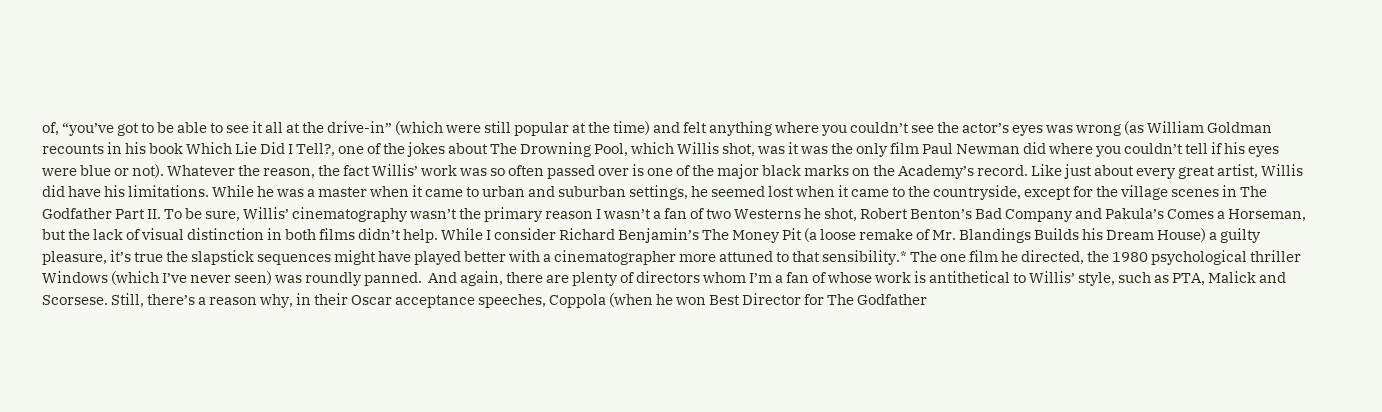of, “you’ve got to be able to see it all at the drive-in” (which were still popular at the time) and felt anything where you couldn’t see the actor’s eyes was wrong (as William Goldman recounts in his book Which Lie Did I Tell?, one of the jokes about The Drowning Pool, which Willis shot, was it was the only film Paul Newman did where you couldn’t tell if his eyes were blue or not). Whatever the reason, the fact Willis’ work was so often passed over is one of the major black marks on the Academy’s record. Like just about every great artist, Willis did have his limitations. While he was a master when it came to urban and suburban settings, he seemed lost when it came to the countryside, except for the village scenes in The Godfather Part II. To be sure, Willis’ cinematography wasn’t the primary reason I wasn’t a fan of two Westerns he shot, Robert Benton’s Bad Company and Pakula’s Comes a Horseman, but the lack of visual distinction in both films didn’t help. While I consider Richard Benjamin’s The Money Pit (a loose remake of Mr. Blandings Builds his Dream House) a guilty pleasure, it’s true the slapstick sequences might have played better with a cinematographer more attuned to that sensibility.* The one film he directed, the 1980 psychological thriller Windows (which I’ve never seen) was roundly panned.  And again, there are plenty of directors whom I’m a fan of whose work is antithetical to Willis’ style, such as PTA, Malick and Scorsese. Still, there’s a reason why, in their Oscar acceptance speeches, Coppola (when he won Best Director for The Godfather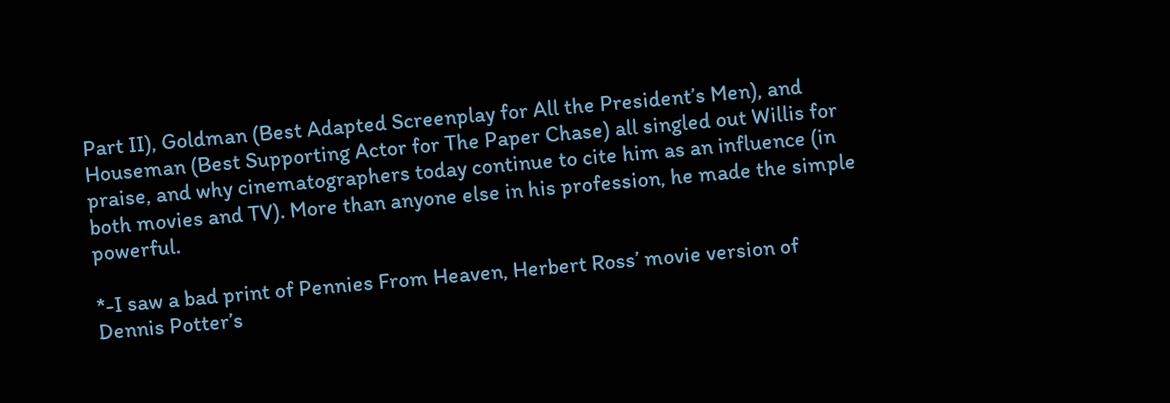Part II), Goldman (Best Adapted Screenplay for All the President’s Men), and Houseman (Best Supporting Actor for The Paper Chase) all singled out Willis for praise, and why cinematographers today continue to cite him as an influence (in both movies and TV). More than anyone else in his profession, he made the simple powerful.

*-I saw a bad print of Pennies From Heaven, Herbert Ross’ movie version of Dennis Potter’s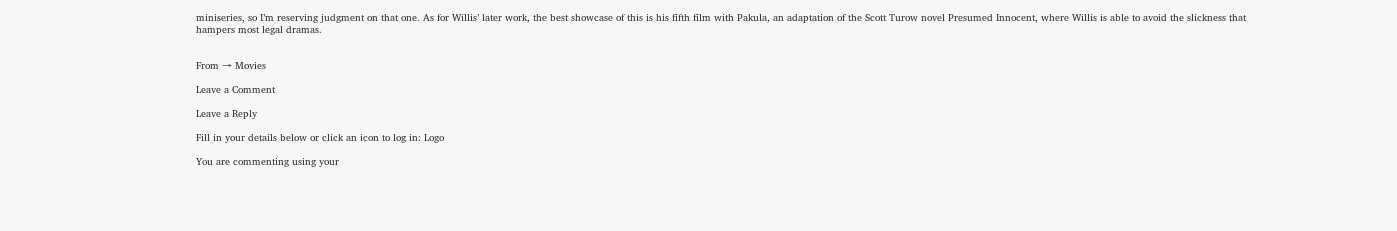miniseries, so I’m reserving judgment on that one. As for Willis’ later work, the best showcase of this is his fifth film with Pakula, an adaptation of the Scott Turow novel Presumed Innocent, where Willis is able to avoid the slickness that hampers most legal dramas.


From → Movies

Leave a Comment

Leave a Reply

Fill in your details below or click an icon to log in: Logo

You are commenting using your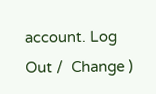account. Log Out /  Change )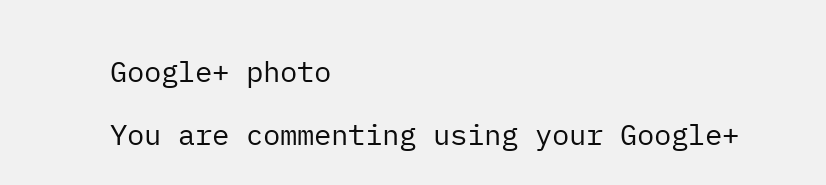Google+ photo

You are commenting using your Google+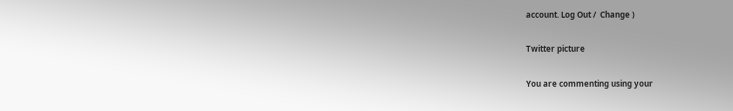account. Log Out /  Change )

Twitter picture

You are commenting using your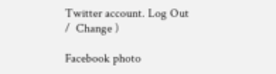Twitter account. Log Out /  Change )

Facebook photo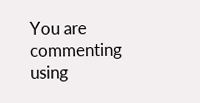You are commenting using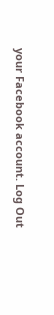your Facebook account. Log Out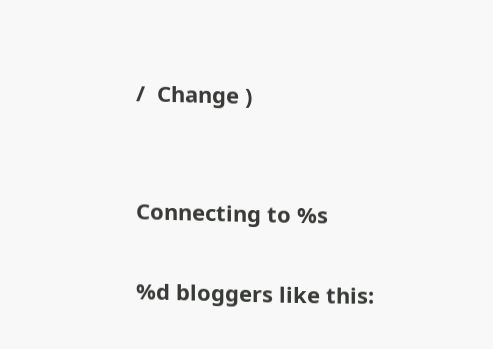/  Change )


Connecting to %s

%d bloggers like this: